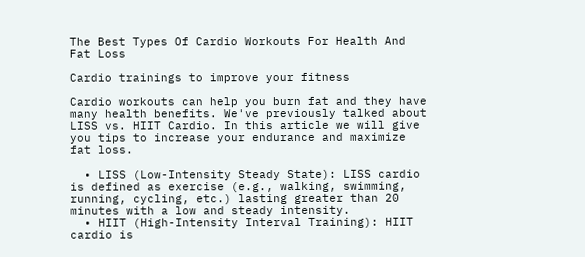The Best Types Of Cardio Workouts For Health And Fat Loss

Cardio trainings to improve your fitness

Cardio workouts can help you burn fat and they have many health benefits. We've previously talked about LISS vs. HIIT Cardio. In this article we will give you tips to increase your endurance and maximize fat loss.

  • LISS (Low-Intensity Steady State): LISS cardio is defined as exercise (e.g., walking, swimming, running, cycling, etc.) lasting greater than 20 minutes with a low and steady intensity.
  • HIIT (High-Intensity Interval Training): HIIT cardio is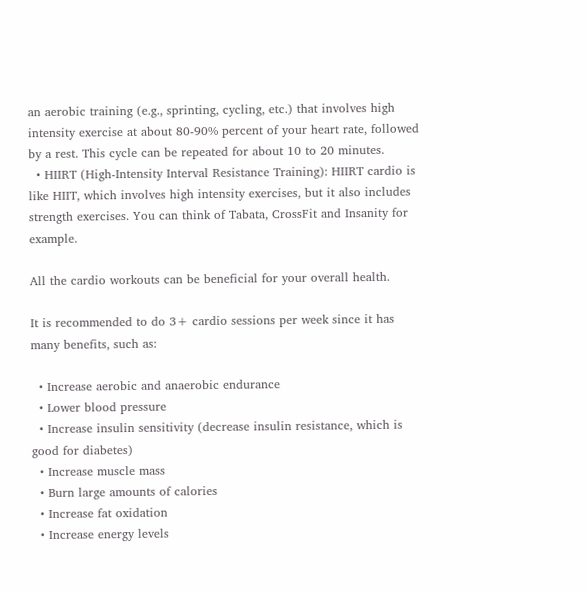an aerobic training (e.g., sprinting, cycling, etc.) that involves high intensity exercise at about 80-90% percent of your heart rate, followed by a rest. This cycle can be repeated for about 10 to 20 minutes.
  • HIIRT (High-Intensity Interval Resistance Training): HIIRT cardio is like HIIT, which involves high intensity exercises, but it also includes strength exercises. You can think of Tabata, CrossFit and Insanity for example.

All the cardio workouts can be beneficial for your overall health.

It is recommended to do 3+ cardio sessions per week since it has many benefits, such as:

  • Increase aerobic and anaerobic endurance
  • Lower blood pressure
  • Increase insulin sensitivity (decrease insulin resistance, which is good for diabetes)
  • Increase muscle mass
  • Burn large amounts of calories
  • Increase fat oxidation
  • Increase energy levels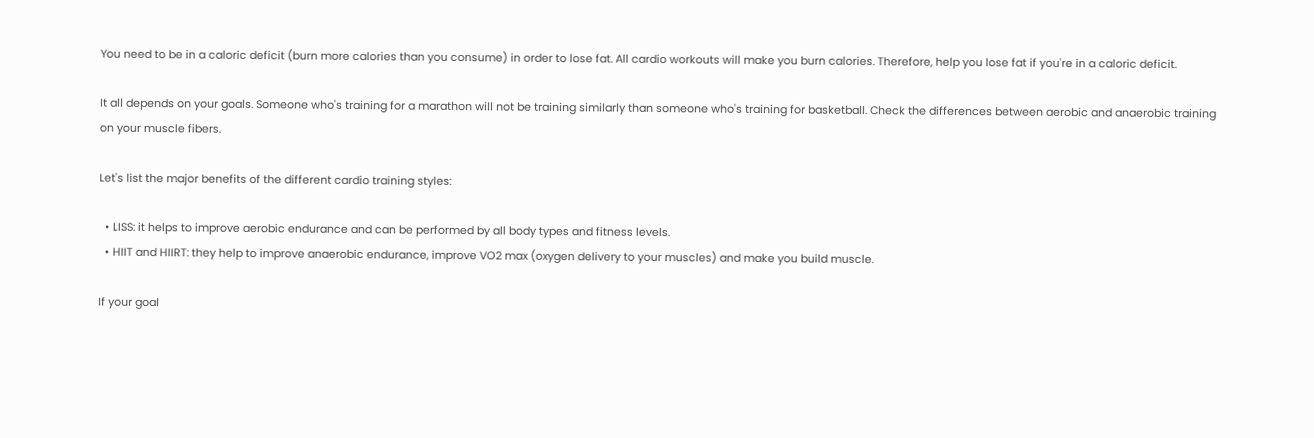You need to be in a caloric deficit (burn more calories than you consume) in order to lose fat. All cardio workouts will make you burn calories. Therefore, help you lose fat if you're in a caloric deficit.

It all depends on your goals. Someone who's training for a marathon will not be training similarly than someone who's training for basketball. Check the differences between aerobic and anaerobic training on your muscle fibers.

Let's list the major benefits of the different cardio training styles:

  • LISS: it helps to improve aerobic endurance and can be performed by all body types and fitness levels.
  • HIIT and HIIRT: they help to improve anaerobic endurance, improve VO2 max (oxygen delivery to your muscles) and make you build muscle.

If your goal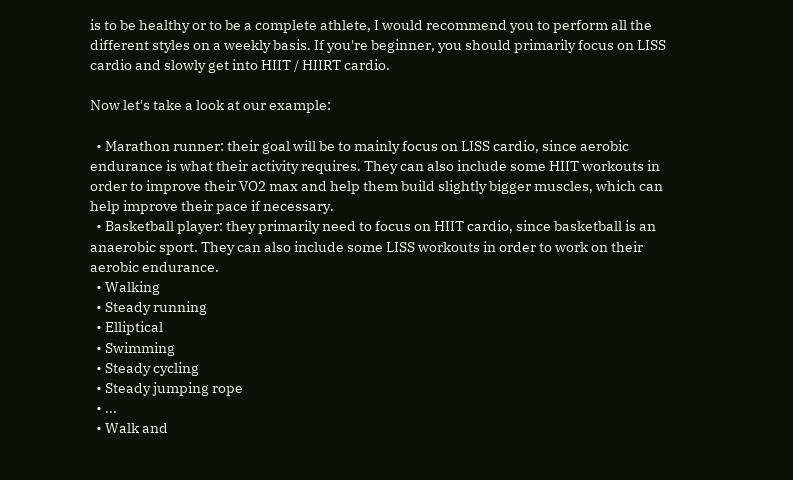is to be healthy or to be a complete athlete, I would recommend you to perform all the different styles on a weekly basis. If you're beginner, you should primarily focus on LISS cardio and slowly get into HIIT / HIIRT cardio.

Now let's take a look at our example:

  • Marathon runner: their goal will be to mainly focus on LISS cardio, since aerobic endurance is what their activity requires. They can also include some HIIT workouts in order to improve their VO2 max and help them build slightly bigger muscles, which can help improve their pace if necessary.
  • Basketball player: they primarily need to focus on HIIT cardio, since basketball is an anaerobic sport. They can also include some LISS workouts in order to work on their aerobic endurance.
  • Walking
  • Steady running
  • Elliptical
  • Swimming
  • Steady cycling
  • Steady jumping rope
  • ...
  • Walk and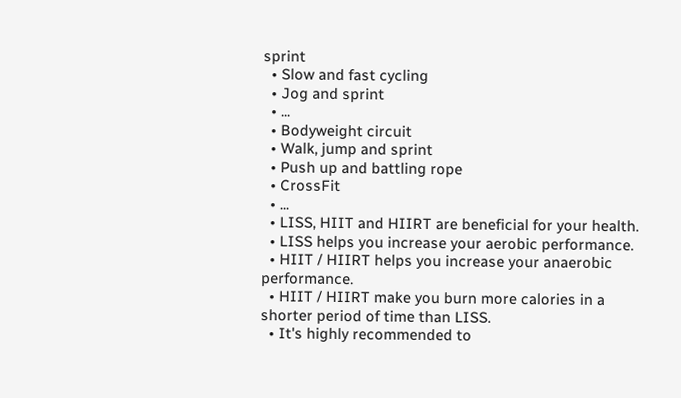sprint
  • Slow and fast cycling
  • Jog and sprint
  • ...
  • Bodyweight circuit
  • Walk, jump and sprint
  • Push up and battling rope
  • CrossFit
  • ...
  • LISS, HIIT and HIIRT are beneficial for your health.
  • LISS helps you increase your aerobic performance.
  • HIIT / HIIRT helps you increase your anaerobic performance.
  • HIIT / HIIRT make you burn more calories in a shorter period of time than LISS.
  • It's highly recommended to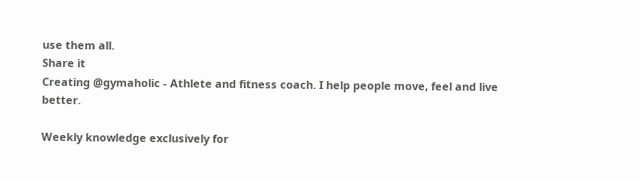use them all.
Share it
Creating @gymaholic - Athlete and fitness coach. I help people move, feel and live better.

Weekly knowledge exclusively for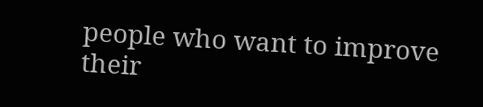people who want to improve their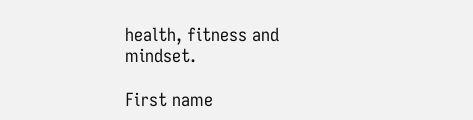health, fitness and mindset.

First name